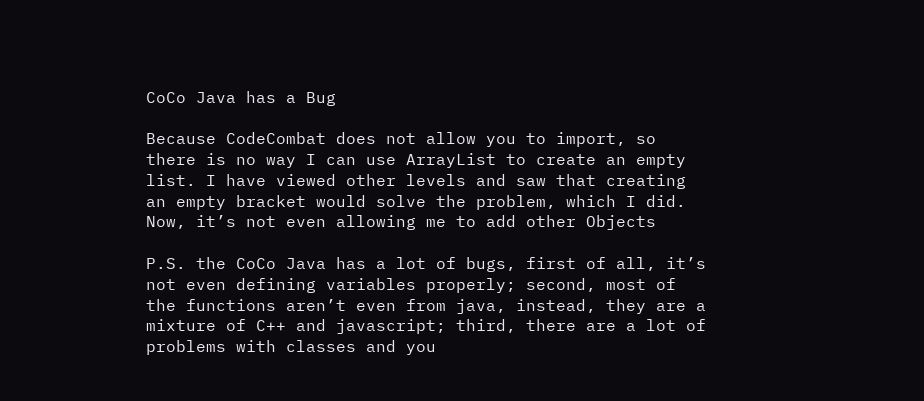CoCo Java has a Bug

Because CodeCombat does not allow you to import, so there is no way I can use ArrayList to create an empty list. I have viewed other levels and saw that creating an empty bracket would solve the problem, which I did.
Now, it’s not even allowing me to add other Objects

P.S. the CoCo Java has a lot of bugs, first of all, it’s not even defining variables properly; second, most of the functions aren’t even from java, instead, they are a mixture of C++ and javascript; third, there are a lot of problems with classes and you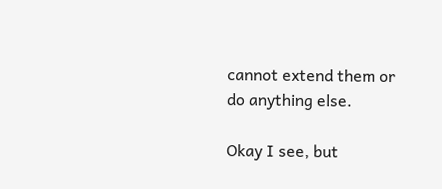cannot extend them or do anything else.

Okay I see, but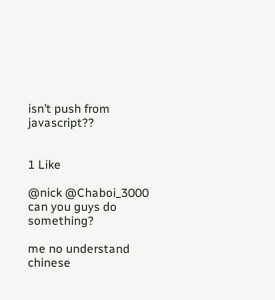isn’t push from javascript??


1 Like

@nick @Chaboi_3000 can you guys do something?

me no understand chinese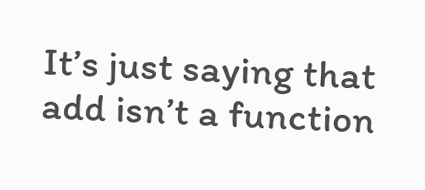It’s just saying that add isn’t a function